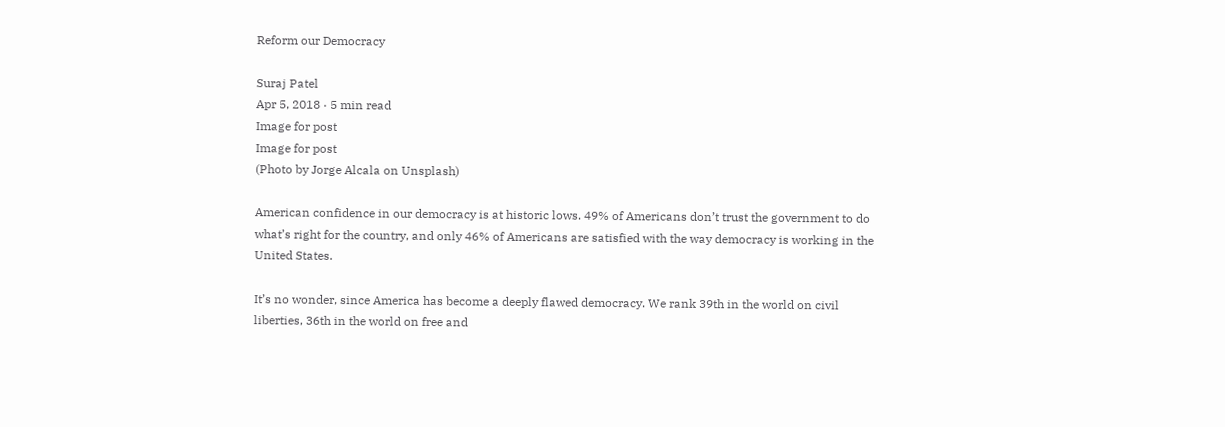Reform our Democracy

Suraj Patel
Apr 5, 2018 · 5 min read
Image for post
Image for post
(Photo by Jorge Alcala on Unsplash)

American confidence in our democracy is at historic lows. 49% of Americans don’t trust the government to do what’s right for the country, and only 46% of Americans are satisfied with the way democracy is working in the United States.

It’s no wonder, since America has become a deeply flawed democracy. We rank 39th in the world on civil liberties, 36th in the world on free and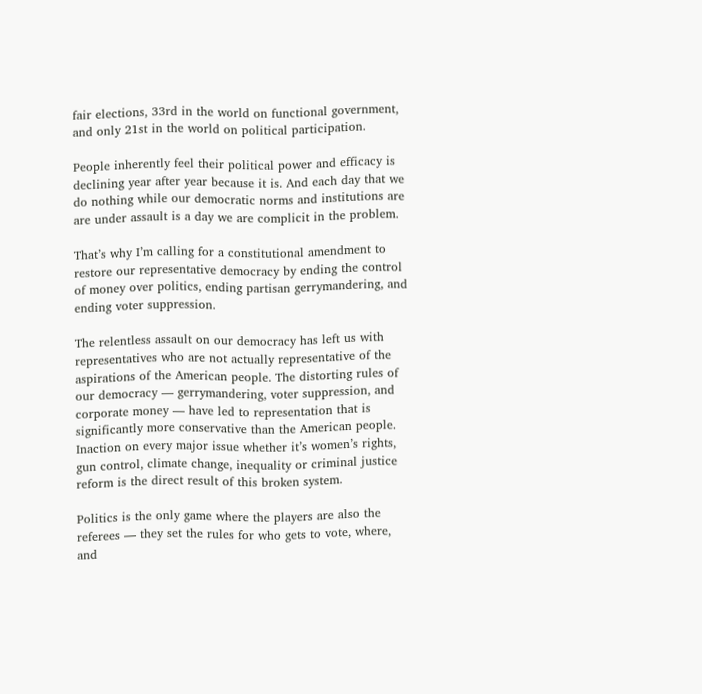fair elections, 33rd in the world on functional government, and only 21st in the world on political participation.

People inherently feel their political power and efficacy is declining year after year because it is. And each day that we do nothing while our democratic norms and institutions are are under assault is a day we are complicit in the problem.

That’s why I’m calling for a constitutional amendment to restore our representative democracy by ending the control of money over politics, ending partisan gerrymandering, and ending voter suppression.

The relentless assault on our democracy has left us with representatives who are not actually representative of the aspirations of the American people. The distorting rules of our democracy — gerrymandering, voter suppression, and corporate money — have led to representation that is significantly more conservative than the American people. Inaction on every major issue whether it’s women’s rights, gun control, climate change, inequality or criminal justice reform is the direct result of this broken system.

Politics is the only game where the players are also the referees — they set the rules for who gets to vote, where, and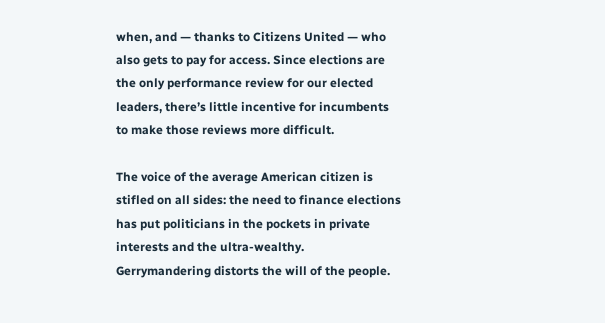when, and — thanks to Citizens United — who also gets to pay for access. Since elections are the only performance review for our elected leaders, there’s little incentive for incumbents to make those reviews more difficult.

The voice of the average American citizen is stifled on all sides: the need to finance elections has put politicians in the pockets in private interests and the ultra-wealthy. Gerrymandering distorts the will of the people.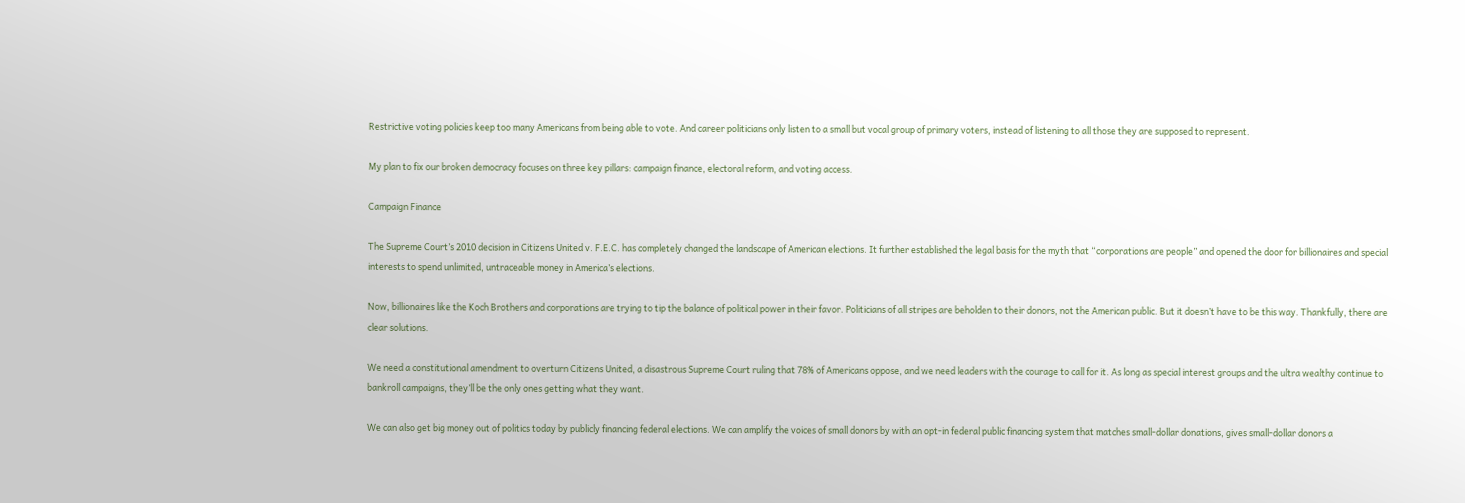Restrictive voting policies keep too many Americans from being able to vote. And career politicians only listen to a small but vocal group of primary voters, instead of listening to all those they are supposed to represent.

My plan to fix our broken democracy focuses on three key pillars: campaign finance, electoral reform, and voting access.

Campaign Finance

The Supreme Court’s 2010 decision in Citizens United v. F.E.C. has completely changed the landscape of American elections. It further established the legal basis for the myth that “corporations are people” and opened the door for billionaires and special interests to spend unlimited, untraceable money in America’s elections.

Now, billionaires like the Koch Brothers and corporations are trying to tip the balance of political power in their favor. Politicians of all stripes are beholden to their donors, not the American public. But it doesn’t have to be this way. Thankfully, there are clear solutions.

We need a constitutional amendment to overturn Citizens United, a disastrous Supreme Court ruling that 78% of Americans oppose, and we need leaders with the courage to call for it. As long as special interest groups and the ultra wealthy continue to bankroll campaigns, they’ll be the only ones getting what they want.

We can also get big money out of politics today by publicly financing federal elections. We can amplify the voices of small donors by with an opt-in federal public financing system that matches small-dollar donations, gives small-dollar donors a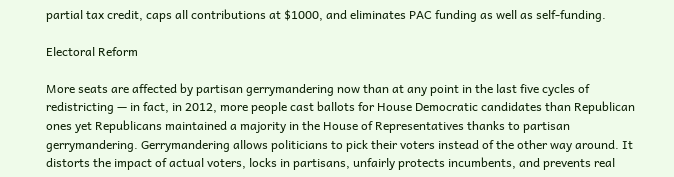partial tax credit, caps all contributions at $1000, and eliminates PAC funding as well as self-funding.

Electoral Reform

More seats are affected by partisan gerrymandering now than at any point in the last five cycles of redistricting — in fact, in 2012, more people cast ballots for House Democratic candidates than Republican ones yet Republicans maintained a majority in the House of Representatives thanks to partisan gerrymandering. Gerrymandering allows politicians to pick their voters instead of the other way around. It distorts the impact of actual voters, locks in partisans, unfairly protects incumbents, and prevents real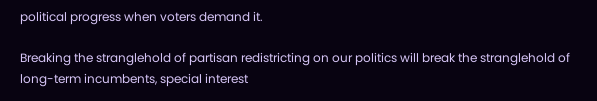political progress when voters demand it.

Breaking the stranglehold of partisan redistricting on our politics will break the stranglehold of long-term incumbents, special interest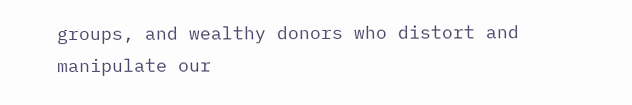groups, and wealthy donors who distort and manipulate our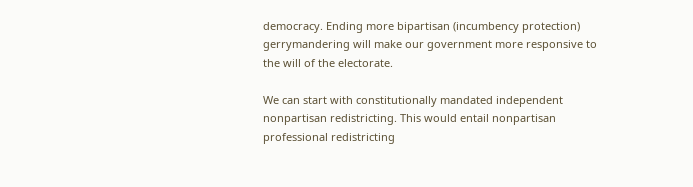democracy. Ending more bipartisan (incumbency protection) gerrymandering will make our government more responsive to the will of the electorate.

We can start with constitutionally mandated independent nonpartisan redistricting. This would entail nonpartisan professional redistricting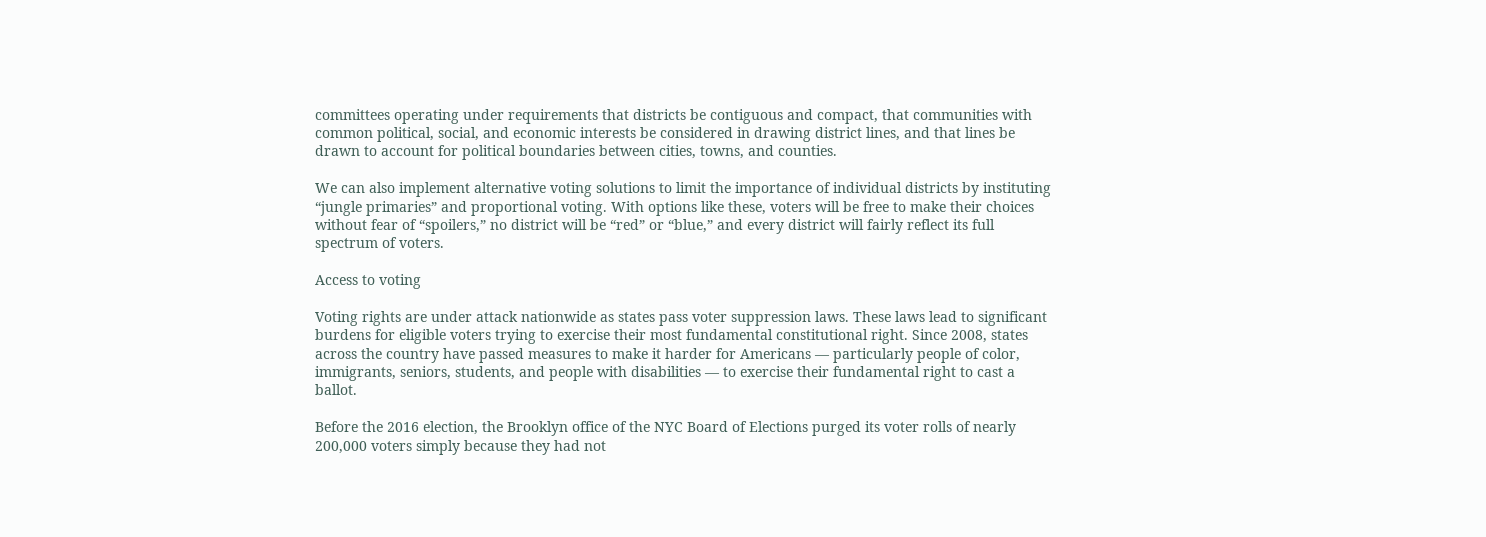committees operating under requirements that districts be contiguous and compact, that communities with common political, social, and economic interests be considered in drawing district lines, and that lines be drawn to account for political boundaries between cities, towns, and counties.

We can also implement alternative voting solutions to limit the importance of individual districts by instituting “jungle primaries” and proportional voting. With options like these, voters will be free to make their choices without fear of “spoilers,” no district will be “red” or “blue,” and every district will fairly reflect its full spectrum of voters.

Access to voting

Voting rights are under attack nationwide as states pass voter suppression laws. These laws lead to significant burdens for eligible voters trying to exercise their most fundamental constitutional right. Since 2008, states across the country have passed measures to make it harder for Americans — particularly people of color, immigrants, seniors, students, and people with disabilities — to exercise their fundamental right to cast a ballot.

Before the 2016 election, the Brooklyn office of the NYC Board of Elections purged its voter rolls of nearly 200,000 voters simply because they had not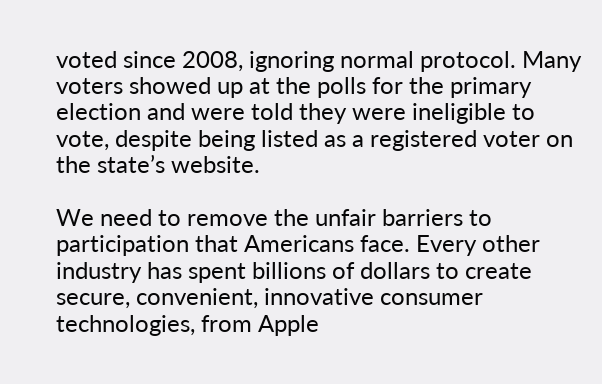voted since 2008, ignoring normal protocol. Many voters showed up at the polls for the primary election and were told they were ineligible to vote, despite being listed as a registered voter on the state’s website.

We need to remove the unfair barriers to participation that Americans face. Every other industry has spent billions of dollars to create secure, convenient, innovative consumer technologies, from Apple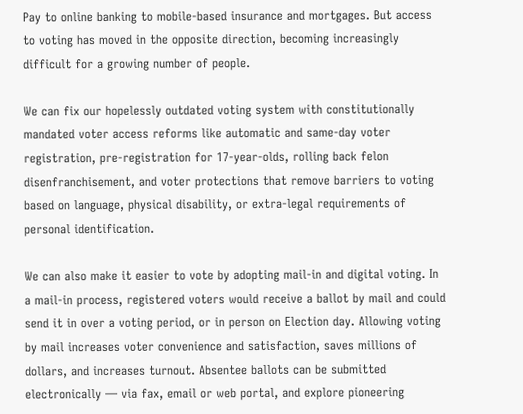Pay to online banking to mobile-based insurance and mortgages. But access to voting has moved in the opposite direction, becoming increasingly difficult for a growing number of people.

We can fix our hopelessly outdated voting system with constitutionally mandated voter access reforms like automatic and same-day voter registration, pre-registration for 17-year-olds, rolling back felon disenfranchisement, and voter protections that remove barriers to voting based on language, physical disability, or extra-legal requirements of personal identification.

We can also make it easier to vote by adopting mail-in and digital voting. In a mail-in process, registered voters would receive a ballot by mail and could send it in over a voting period, or in person on Election day. Allowing voting by mail increases voter convenience and satisfaction, saves millions of dollars, and increases turnout. Absentee ballots can be submitted electronically — via fax, email or web portal, and explore pioneering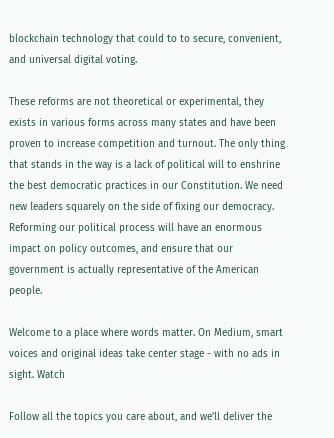blockchain technology that could to to secure, convenient, and universal digital voting.

These reforms are not theoretical or experimental, they exists in various forms across many states and have been proven to increase competition and turnout. The only thing that stands in the way is a lack of political will to enshrine the best democratic practices in our Constitution. We need new leaders squarely on the side of fixing our democracy. Reforming our political process will have an enormous impact on policy outcomes, and ensure that our government is actually representative of the American people.

Welcome to a place where words matter. On Medium, smart voices and original ideas take center stage - with no ads in sight. Watch

Follow all the topics you care about, and we’ll deliver the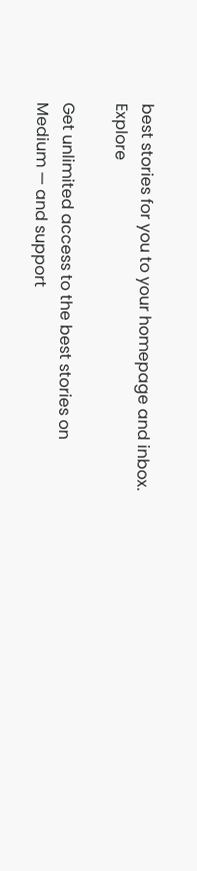best stories for you to your homepage and inbox. Explore

Get unlimited access to the best stories on Medium — and support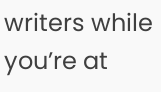writers while you’re at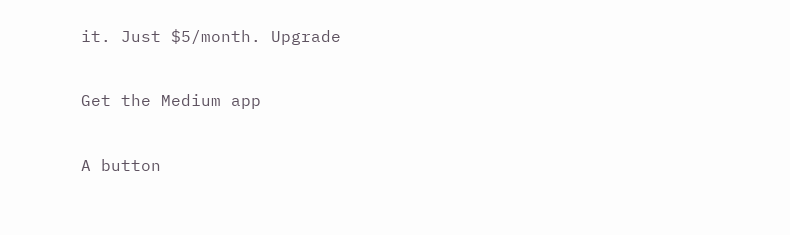it. Just $5/month. Upgrade

Get the Medium app

A button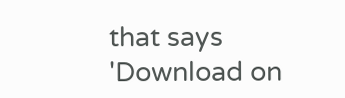that says 'Download on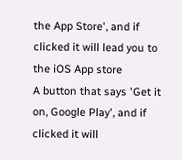the App Store', and if clicked it will lead you to the iOS App store
A button that says 'Get it on, Google Play', and if clicked it will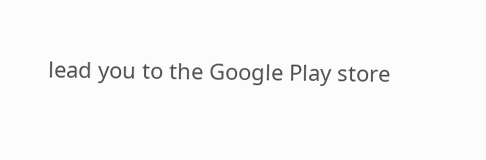lead you to the Google Play store